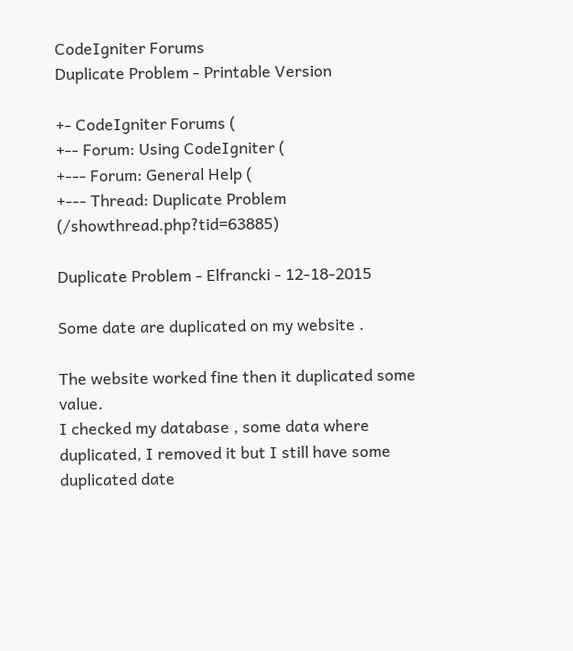CodeIgniter Forums
Duplicate Problem - Printable Version

+- CodeIgniter Forums (
+-- Forum: Using CodeIgniter (
+--- Forum: General Help (
+--- Thread: Duplicate Problem (/showthread.php?tid=63885)

Duplicate Problem - Elfrancki - 12-18-2015

Some date are duplicated on my website .

The website worked fine then it duplicated some value.
I checked my database , some data where duplicated, I removed it but I still have some duplicated date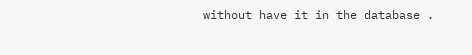without have it in the database .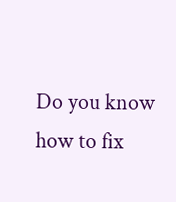Do you know how to fix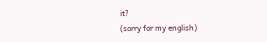it?
(sorry for my english)